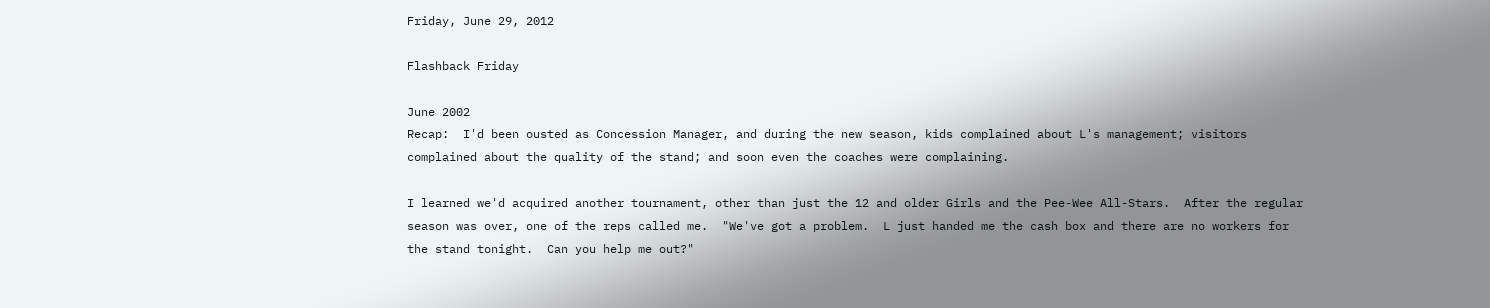Friday, June 29, 2012

Flashback Friday

June 2002
Recap:  I'd been ousted as Concession Manager, and during the new season, kids complained about L's management; visitors complained about the quality of the stand; and soon even the coaches were complaining.

I learned we'd acquired another tournament, other than just the 12 and older Girls and the Pee-Wee All-Stars.  After the regular season was over, one of the reps called me.  "We've got a problem.  L just handed me the cash box and there are no workers for the stand tonight.  Can you help me out?"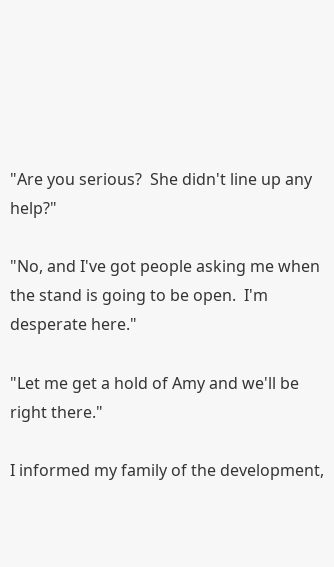"Are you serious?  She didn't line up any help?"

"No, and I've got people asking me when the stand is going to be open.  I'm desperate here."

"Let me get a hold of Amy and we'll be right there."

I informed my family of the development,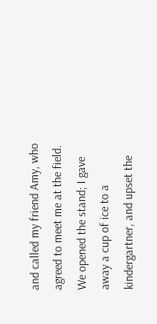and called my friend Amy, who agreed to meet me at the field.  We opened the stand; I gave away a cup of ice to a kindergartner, and upset the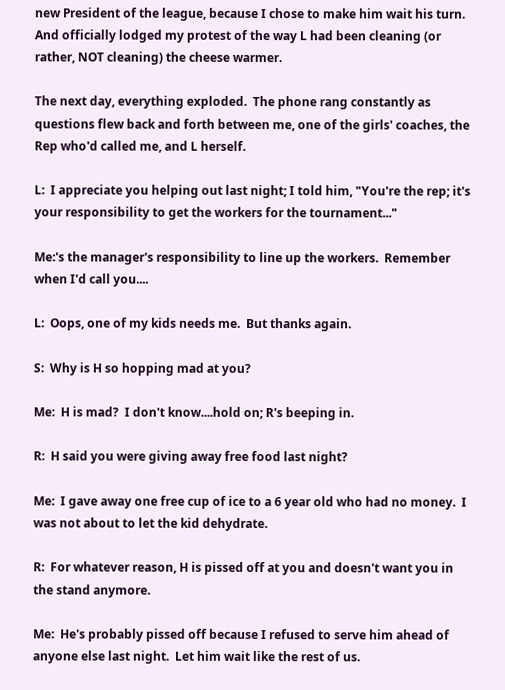new President of the league, because I chose to make him wait his turn.  And officially lodged my protest of the way L had been cleaning (or rather, NOT cleaning) the cheese warmer.

The next day, everything exploded.  The phone rang constantly as questions flew back and forth between me, one of the girls' coaches, the Rep who'd called me, and L herself.

L:  I appreciate you helping out last night; I told him, "You're the rep; it's your responsibility to get the workers for the tournament..."

Me:'s the manager's responsibility to line up the workers.  Remember when I'd call you....

L:  Oops, one of my kids needs me.  But thanks again.

S:  Why is H so hopping mad at you?

Me:  H is mad?  I don't know....hold on; R's beeping in.

R:  H said you were giving away free food last night?

Me:  I gave away one free cup of ice to a 6 year old who had no money.  I was not about to let the kid dehydrate.

R:  For whatever reason, H is pissed off at you and doesn't want you in the stand anymore.

Me:  He's probably pissed off because I refused to serve him ahead of anyone else last night.  Let him wait like the rest of us.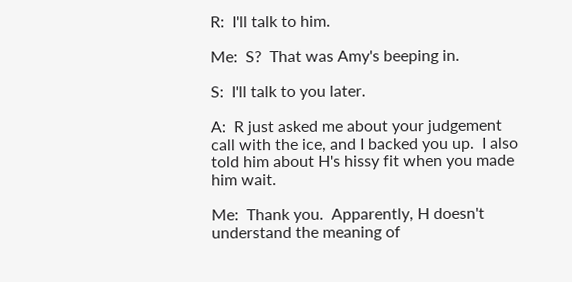R:  I'll talk to him.

Me:  S?  That was Amy's beeping in.

S:  I'll talk to you later.

A:  R just asked me about your judgement call with the ice, and I backed you up.  I also told him about H's hissy fit when you made him wait.

Me:  Thank you.  Apparently, H doesn't understand the meaning of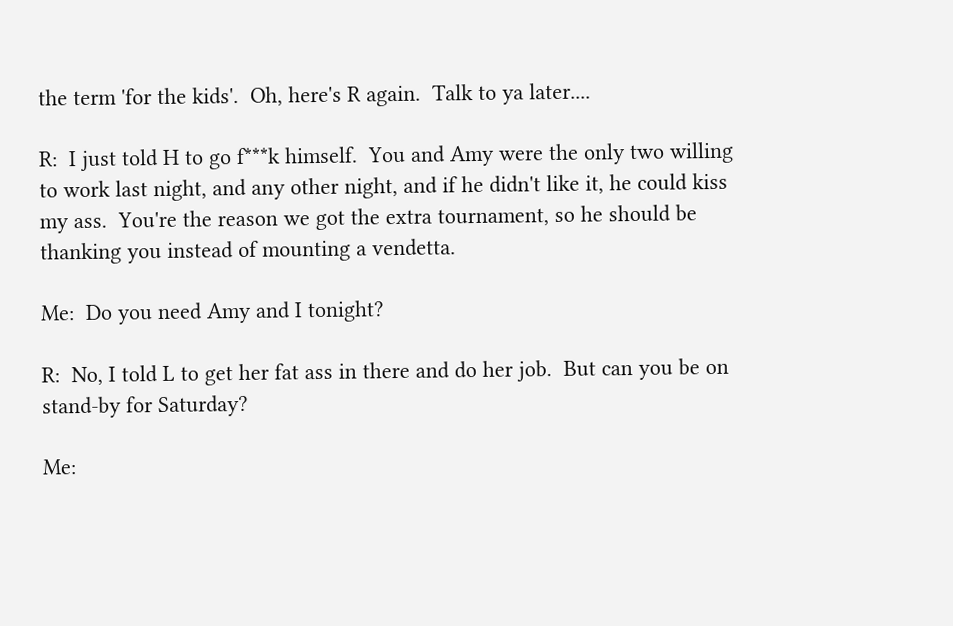the term 'for the kids'.  Oh, here's R again.  Talk to ya later....

R:  I just told H to go f***k himself.  You and Amy were the only two willing to work last night, and any other night, and if he didn't like it, he could kiss my ass.  You're the reason we got the extra tournament, so he should be thanking you instead of mounting a vendetta.

Me:  Do you need Amy and I tonight?

R:  No, I told L to get her fat ass in there and do her job.  But can you be on stand-by for Saturday?

Me: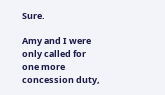Sure.

Amy and I were only called for one more concession duty,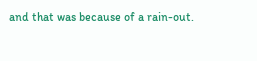and that was because of a rain-out.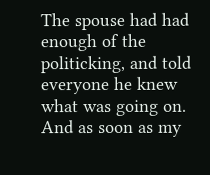The spouse had had enough of the politicking, and told everyone he knew what was going on.  And as soon as my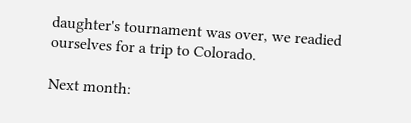daughter's tournament was over, we readied ourselves for a trip to Colorado.

Next month: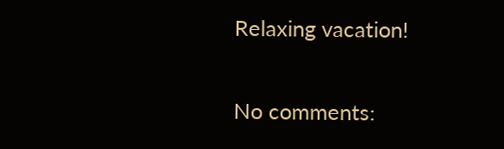Relaxing vacation!

No comments: